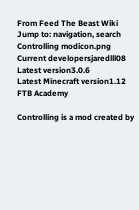From Feed The Beast Wiki
Jump to: navigation, search
Controlling modicon.png
Current developersjaredlll08
Latest version3.0.6
Latest Minecraft version1.12
FTB Academy

Controlling is a mod created by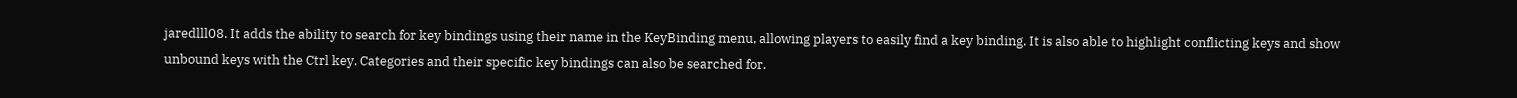jaredlll08. It adds the ability to search for key bindings using their name in the KeyBinding menu, allowing players to easily find a key binding. It is also able to highlight conflicting keys and show unbound keys with the Ctrl key. Categories and their specific key bindings can also be searched for.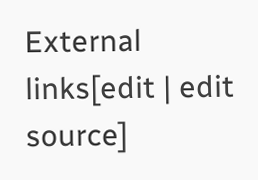External links[edit | edit source]